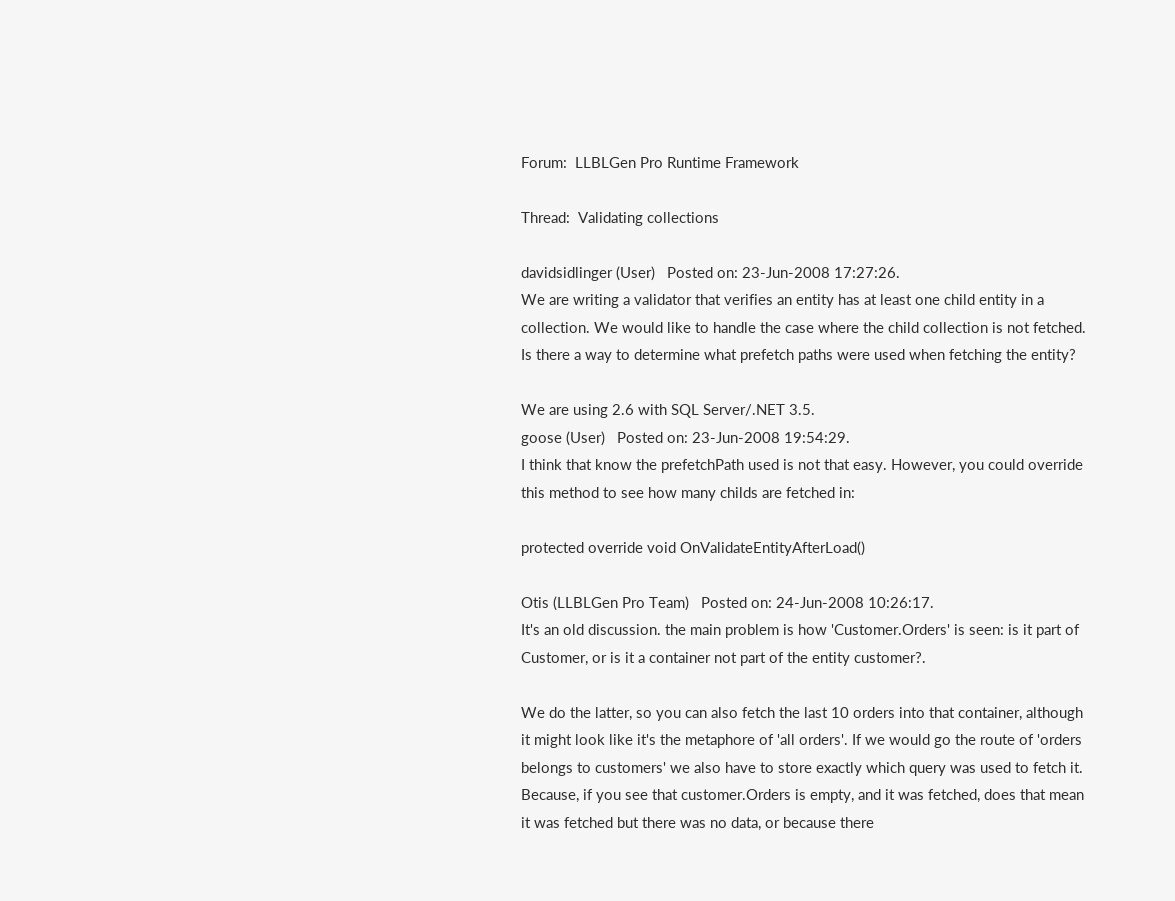Forum:  LLBLGen Pro Runtime Framework

Thread:  Validating collections

davidsidlinger (User)   Posted on: 23-Jun-2008 17:27:26.
We are writing a validator that verifies an entity has at least one child entity in a collection. We would like to handle the case where the child collection is not fetched. Is there a way to determine what prefetch paths were used when fetching the entity?

We are using 2.6 with SQL Server/.NET 3.5.
goose (User)   Posted on: 23-Jun-2008 19:54:29.
I think that know the prefetchPath used is not that easy. However, you could override this method to see how many childs are fetched in:

protected override void OnValidateEntityAfterLoad()

Otis (LLBLGen Pro Team)   Posted on: 24-Jun-2008 10:26:17.
It's an old discussion. the main problem is how 'Customer.Orders' is seen: is it part of Customer, or is it a container not part of the entity customer?.

We do the latter, so you can also fetch the last 10 orders into that container, although it might look like it's the metaphore of 'all orders'. If we would go the route of 'orders belongs to customers' we also have to store exactly which query was used to fetch it. Because, if you see that customer.Orders is empty, and it was fetched, does that mean it was fetched but there was no data, or because there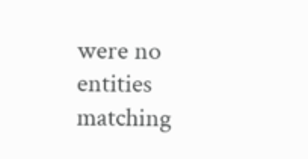were no entities matching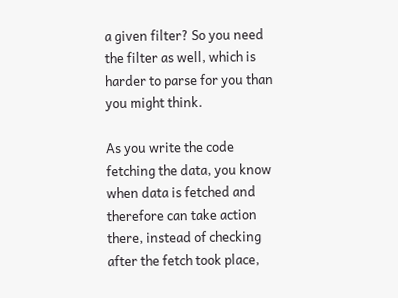a given filter? So you need the filter as well, which is harder to parse for you than you might think.

As you write the code fetching the data, you know when data is fetched and therefore can take action there, instead of checking after the fetch took place,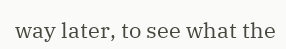way later, to see what the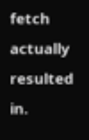fetch actually resulted in.